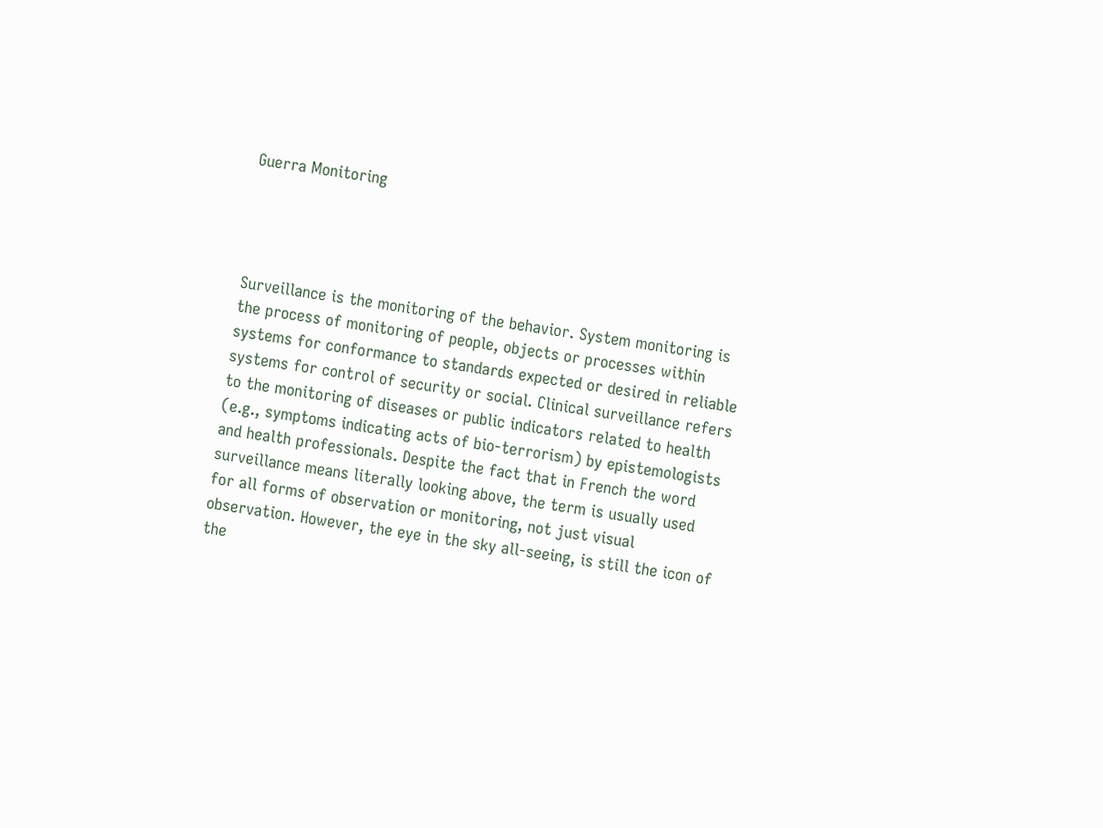Guerra Monitoring




Surveillance is the monitoring of the behavior. System monitoring is the process of monitoring of people, objects or processes within systems for conformance to standards expected or desired in reliable systems for control of security or social. Clinical surveillance refers to the monitoring of diseases or public indicators related to health (e.g., symptoms indicating acts of bio-terrorism) by epistemologists and health professionals. Despite the fact that in French the word surveillance means literally looking above, the term is usually used for all forms of observation or monitoring, not just visual observation. However, the eye in the sky all-seeing, is still the icon of the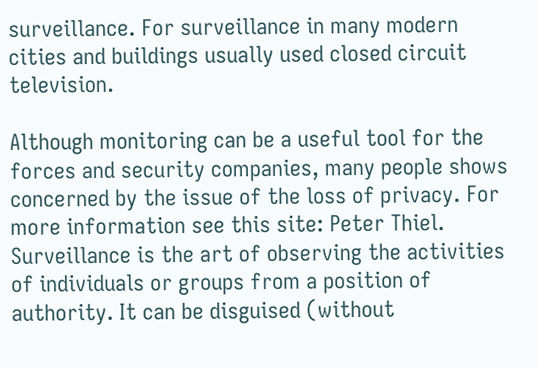surveillance. For surveillance in many modern cities and buildings usually used closed circuit television.

Although monitoring can be a useful tool for the forces and security companies, many people shows concerned by the issue of the loss of privacy. For more information see this site: Peter Thiel. Surveillance is the art of observing the activities of individuals or groups from a position of authority. It can be disguised (without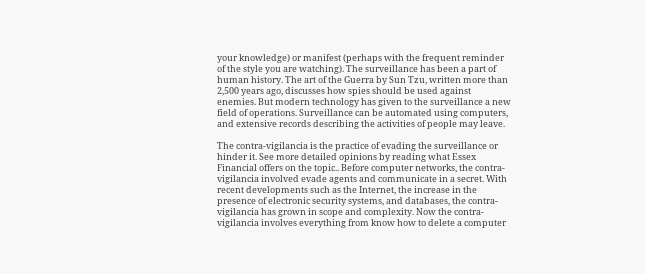your knowledge) or manifest (perhaps with the frequent reminder of the style you are watching). The surveillance has been a part of human history. The art of the Guerra by Sun Tzu, written more than 2,500 years ago, discusses how spies should be used against enemies. But modern technology has given to the surveillance a new field of operations. Surveillance can be automated using computers, and extensive records describing the activities of people may leave.

The contra-vigilancia is the practice of evading the surveillance or hinder it. See more detailed opinions by reading what Essex Financial offers on the topic.. Before computer networks, the contra-vigilancia involved evade agents and communicate in a secret. With recent developments such as the Internet, the increase in the presence of electronic security systems, and databases, the contra-vigilancia has grown in scope and complexity. Now the contra-vigilancia involves everything from know how to delete a computer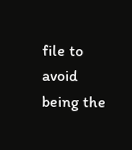file to avoid being the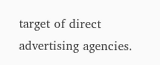target of direct advertising agencies.